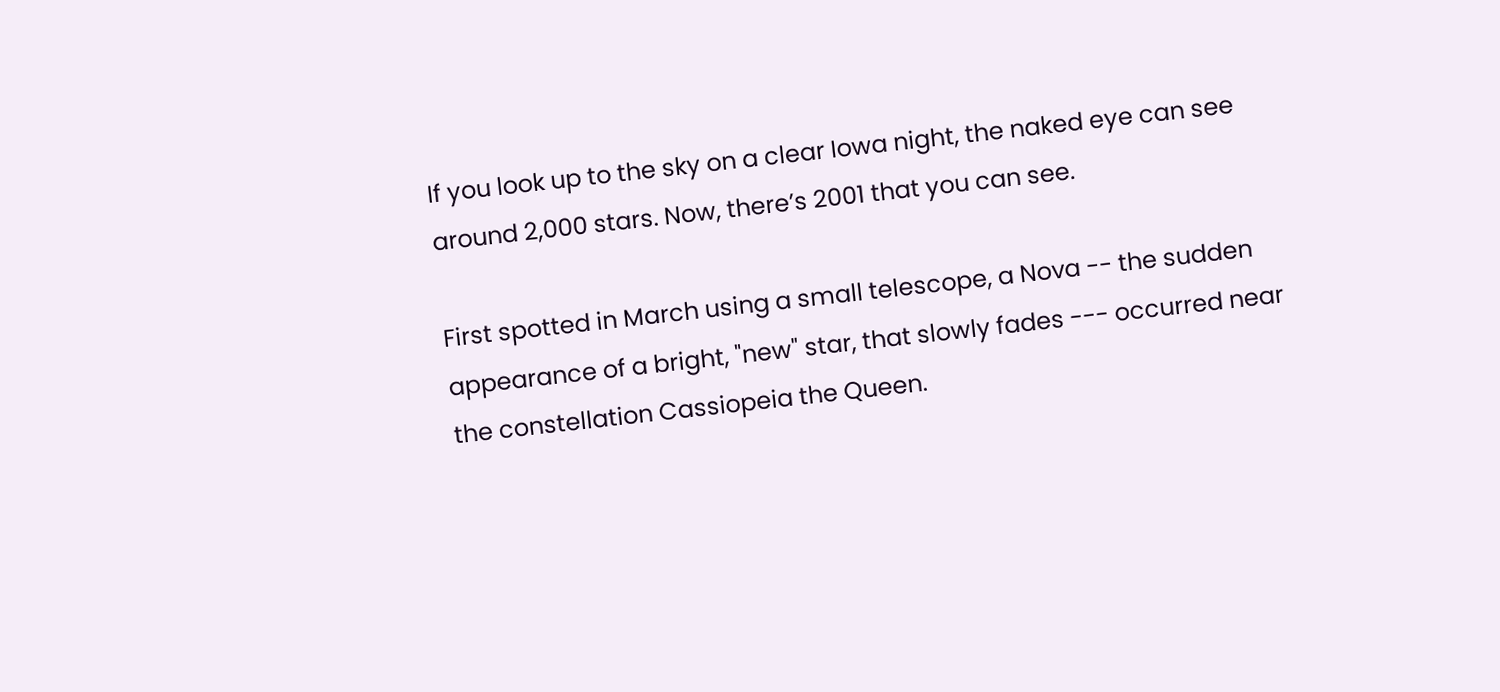If you look up to the sky on a clear Iowa night, the naked eye can see around 2,000 stars. Now, there’s 2001 that you can see.

First spotted in March using a small telescope, a Nova -- the sudden appearance of a bright, "new" star, that slowly fades --- occurred near the constellation Cassiopeia the Queen.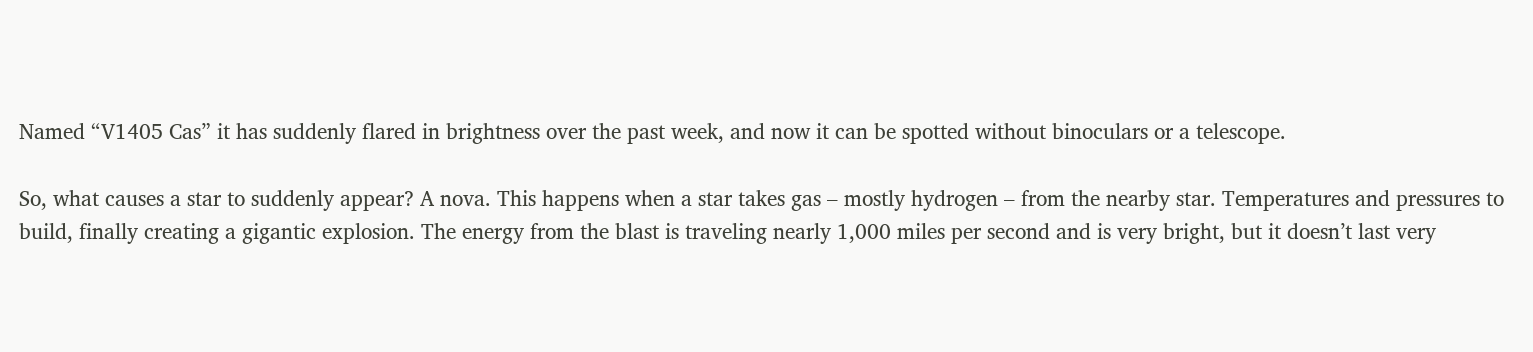Named “V1405 Cas” it has suddenly flared in brightness over the past week, and now it can be spotted without binoculars or a telescope.

So, what causes a star to suddenly appear? A nova. This happens when a star takes gas – mostly hydrogen – from the nearby star. Temperatures and pressures to build, finally creating a gigantic explosion. The energy from the blast is traveling nearly 1,000 miles per second and is very bright, but it doesn’t last very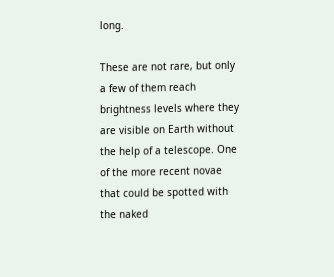long.

These are not rare, but only a few of them reach brightness levels where they are visible on Earth without the help of a telescope. One of the more recent novae that could be spotted with the naked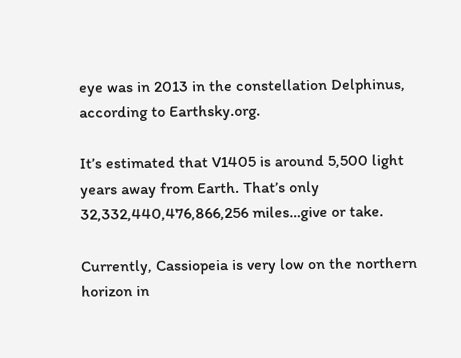eye was in 2013 in the constellation Delphinus, according to Earthsky.org.

It’s estimated that V1405 is around 5,500 light years away from Earth. That’s only 32,332,440,476,866,256 miles…give or take.

Currently, Cassiopeia is very low on the northern horizon in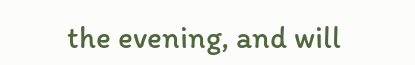the evening, and will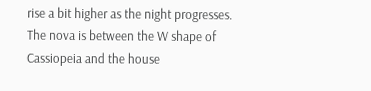rise a bit higher as the night progresses. The nova is between the W shape of Cassiopeia and the house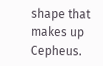shape that makes up Cepheus.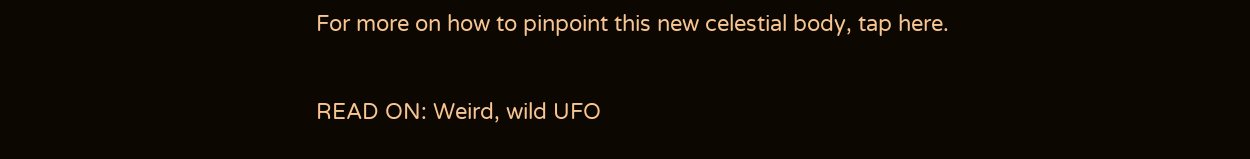For more on how to pinpoint this new celestial body, tap here.

READ ON: Weird, wild UFO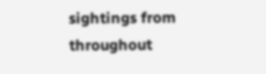sightings from throughout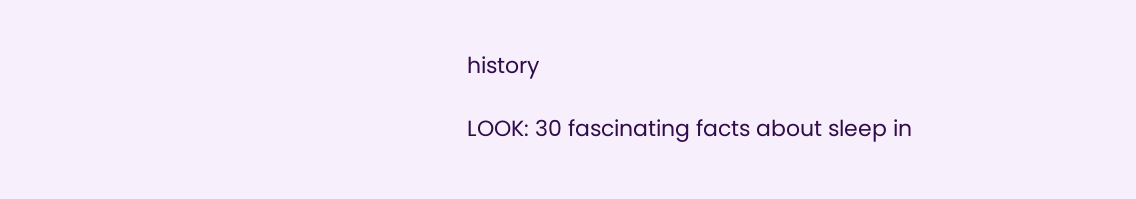history

LOOK: 30 fascinating facts about sleep in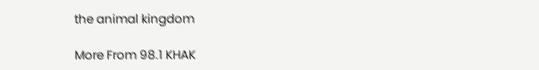the animal kingdom

More From 98.1 KHAK